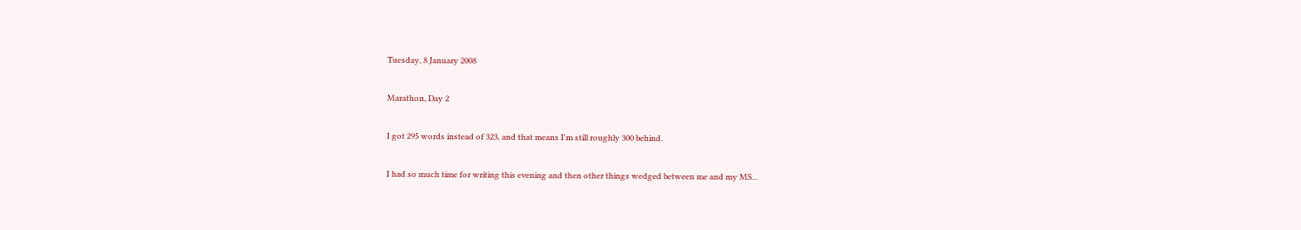Tuesday, 8 January 2008

Marathon, Day 2

I got 295 words instead of 323, and that means I'm still roughly 300 behind.

I had so much time for writing this evening and then other things wedged between me and my MS...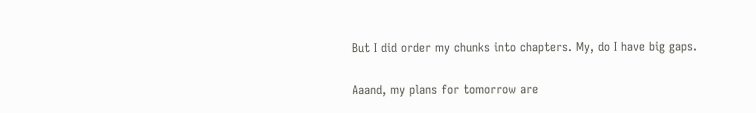But I did order my chunks into chapters. My, do I have big gaps.

Aaand, my plans for tomorrow are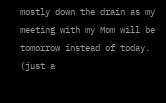mostly down the drain as my meeting with my Mom will be tomorrow instead of today. (just a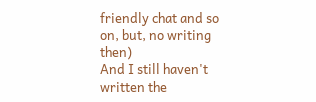friendly chat and so on, but, no writing then)
And I still haven't written the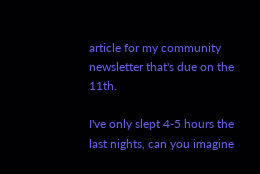article for my community newsletter that's due on the 11th.

I've only slept 4-5 hours the last nights, can you imagine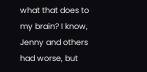what that does to my brain? I know, Jenny and others had worse, but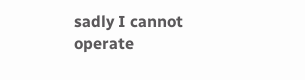sadly I cannot operate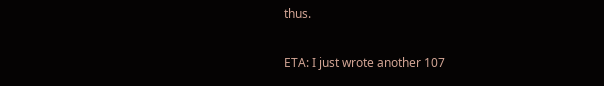thus.

ETA: I just wrote another 107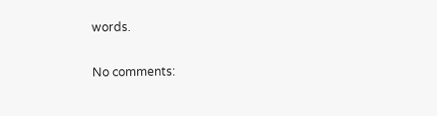words.

No comments: